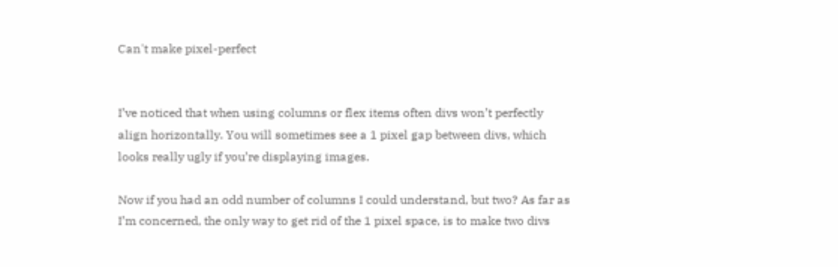Can't make pixel-perfect


I’ve noticed that when using columns or flex items often divs won’t perfectly align horizontally. You will sometimes see a 1 pixel gap between divs, which looks really ugly if you’re displaying images.

Now if you had an odd number of columns I could understand, but two? As far as I’m concerned, the only way to get rid of the 1 pixel space, is to make two divs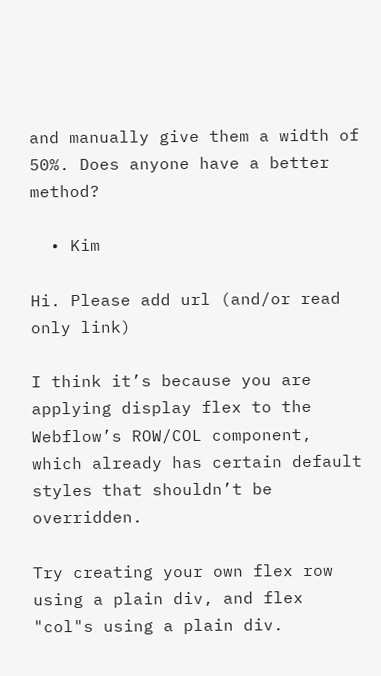and manually give them a width of 50%. Does anyone have a better method?

  • Kim

Hi. Please add url (and/or read only link)

I think it’s because you are applying display flex to the Webflow’s ROW/COL component, which already has certain default styles that shouldn’t be overridden.

Try creating your own flex row using a plain div, and flex "col"s using a plain div.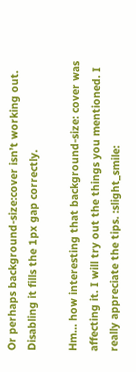Or perhaps background-size:cover isn’t working out. Disabling it fills the 1px gap correctly.

Hm… how interesting that background-size: cover was affecting it. I will try out the things you mentioned. I really appreciate the tips. :slight_smile: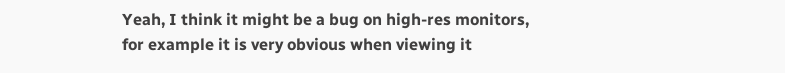Yeah, I think it might be a bug on high-res monitors, for example it is very obvious when viewing it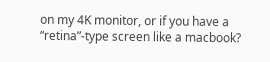on my 4K monitor, or if you have a “retina”-type screen like a macbook?